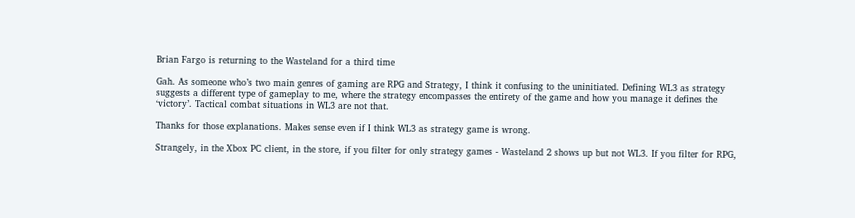Brian Fargo is returning to the Wasteland for a third time

Gah. As someone who’s two main genres of gaming are RPG and Strategy, I think it confusing to the uninitiated. Defining WL3 as strategy suggests a different type of gameplay to me, where the strategy encompasses the entirety of the game and how you manage it defines the ‘victory’. Tactical combat situations in WL3 are not that.

Thanks for those explanations. Makes sense even if I think WL3 as strategy game is wrong.

Strangely, in the Xbox PC client, in the store, if you filter for only strategy games - Wasteland 2 shows up but not WL3. If you filter for RPG,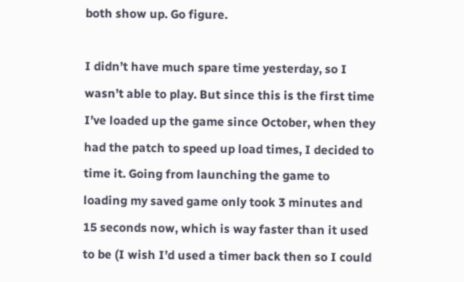both show up. Go figure.

I didn’t have much spare time yesterday, so I wasn’t able to play. But since this is the first time I’ve loaded up the game since October, when they had the patch to speed up load times, I decided to time it. Going from launching the game to loading my saved game only took 3 minutes and 15 seconds now, which is way faster than it used to be (I wish I’d used a timer back then so I could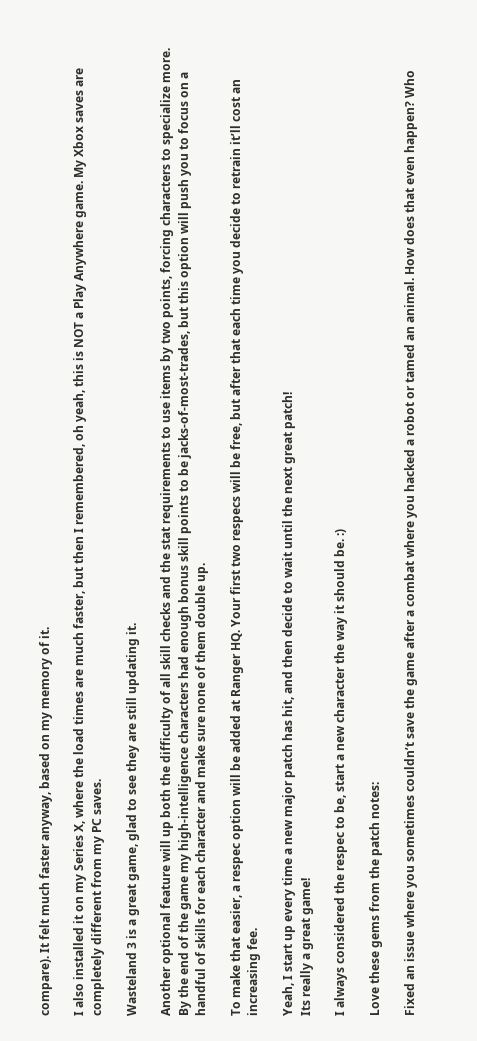compare). It felt much faster anyway, based on my memory of it.

I also installed it on my Series X, where the load times are much faster, but then I remembered, oh yeah, this is NOT a Play Anywhere game. My Xbox saves are completely different from my PC saves.

Wasteland 3 is a great game, glad to see they are still updating it.

Another optional feature will up both the difficulty of all skill checks and the stat requirements to use items by two points, forcing characters to specialize more. By the end of the game my high-intelligence characters had enough bonus skill points to be jacks-of-most-trades, but this option will push you to focus on a handful of skills for each character and make sure none of them double up.

To make that easier, a respec option will be added at Ranger HQ. Your first two respecs will be free, but after that each time you decide to retrain it’ll cost an increasing fee.

Yeah, I start up every time a new major patch has hit, and then decide to wait until the next great patch!
Its really a great game!

I always considered the respec to be, start a new character the way it should be. :)

Love these gems from the patch notes:

Fixed an issue where you sometimes couldn’t save the game after a combat where you hacked a robot or tamed an animal. How does that even happen? Who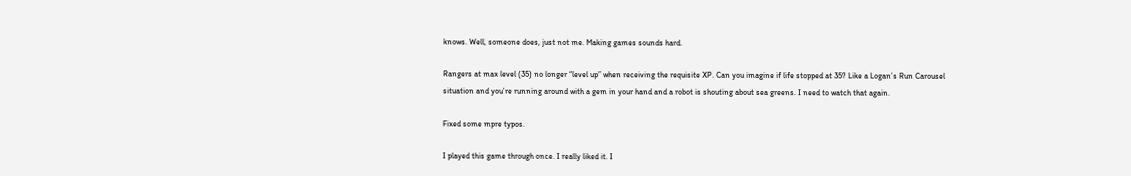knows. Well, someone does, just not me. Making games sounds hard.

Rangers at max level (35) no longer “level up” when receiving the requisite XP. Can you imagine if life stopped at 35? Like a Logan’s Run Carousel situation and you’re running around with a gem in your hand and a robot is shouting about sea greens. I need to watch that again.

Fixed some mpre typos.

I played this game through once. I really liked it. I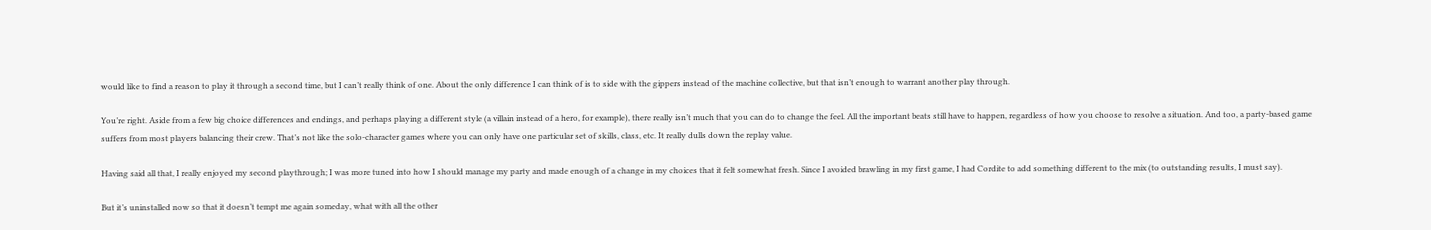would like to find a reason to play it through a second time, but I can’t really think of one. About the only difference I can think of is to side with the gippers instead of the machine collective, but that isn’t enough to warrant another play through.

You’re right. Aside from a few big choice differences and endings, and perhaps playing a different style (a villain instead of a hero, for example), there really isn’t much that you can do to change the feel. All the important beats still have to happen, regardless of how you choose to resolve a situation. And too, a party-based game suffers from most players balancing their crew. That’s not like the solo-character games where you can only have one particular set of skills, class, etc. It really dulls down the replay value.

Having said all that, I really enjoyed my second playthrough; I was more tuned into how I should manage my party and made enough of a change in my choices that it felt somewhat fresh. Since I avoided brawling in my first game, I had Cordite to add something different to the mix (to outstanding results, I must say).

But it’s uninstalled now so that it doesn’t tempt me again someday, what with all the other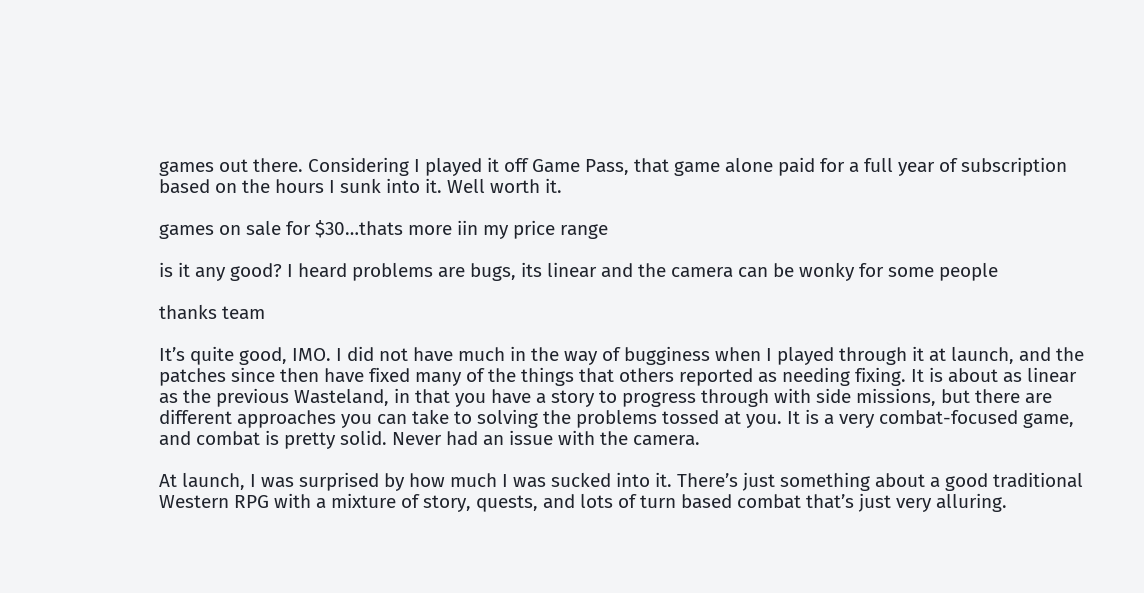games out there. Considering I played it off Game Pass, that game alone paid for a full year of subscription based on the hours I sunk into it. Well worth it.

games on sale for $30…thats more iin my price range

is it any good? I heard problems are bugs, its linear and the camera can be wonky for some people

thanks team

It’s quite good, IMO. I did not have much in the way of bugginess when I played through it at launch, and the patches since then have fixed many of the things that others reported as needing fixing. It is about as linear as the previous Wasteland, in that you have a story to progress through with side missions, but there are different approaches you can take to solving the problems tossed at you. It is a very combat-focused game, and combat is pretty solid. Never had an issue with the camera.

At launch, I was surprised by how much I was sucked into it. There’s just something about a good traditional Western RPG with a mixture of story, quests, and lots of turn based combat that’s just very alluring.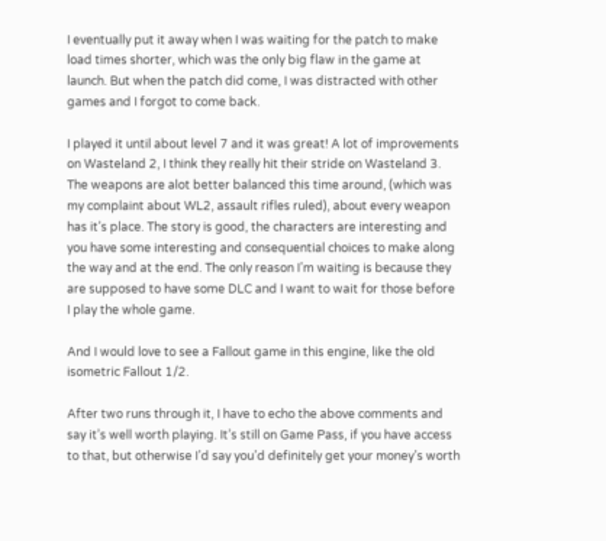I eventually put it away when I was waiting for the patch to make load times shorter, which was the only big flaw in the game at launch. But when the patch did come, I was distracted with other games and I forgot to come back.

I played it until about level 7 and it was great! A lot of improvements on Wasteland 2, I think they really hit their stride on Wasteland 3. The weapons are alot better balanced this time around, (which was my complaint about WL2, assault rifles ruled), about every weapon has it’s place. The story is good, the characters are interesting and you have some interesting and consequential choices to make along the way and at the end. The only reason I’m waiting is because they are supposed to have some DLC and I want to wait for those before I play the whole game.

And I would love to see a Fallout game in this engine, like the old isometric Fallout 1/2.

After two runs through it, I have to echo the above comments and say it’s well worth playing. It’s still on Game Pass, if you have access to that, but otherwise I’d say you’d definitely get your money’s worth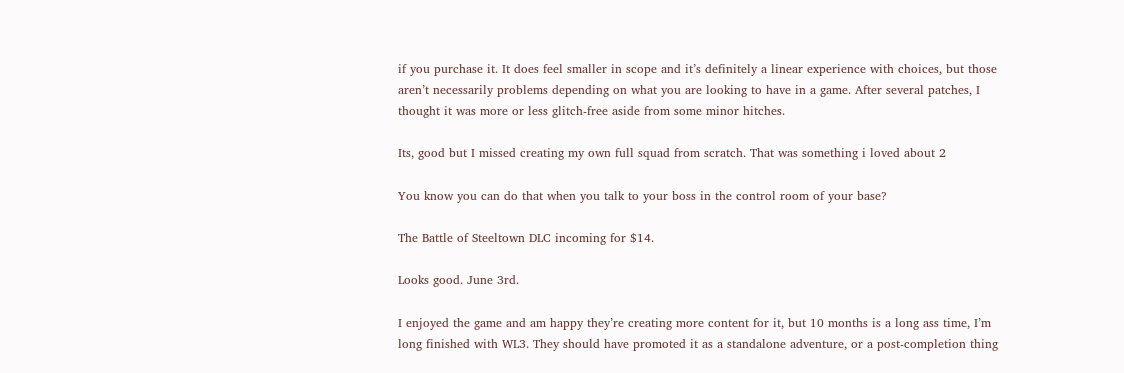if you purchase it. It does feel smaller in scope and it’s definitely a linear experience with choices, but those aren’t necessarily problems depending on what you are looking to have in a game. After several patches, I thought it was more or less glitch-free aside from some minor hitches.

Its, good but I missed creating my own full squad from scratch. That was something i loved about 2

You know you can do that when you talk to your boss in the control room of your base?

The Battle of Steeltown DLC incoming for $14.

Looks good. June 3rd.

I enjoyed the game and am happy they’re creating more content for it, but 10 months is a long ass time, I’m long finished with WL3. They should have promoted it as a standalone adventure, or a post-completion thing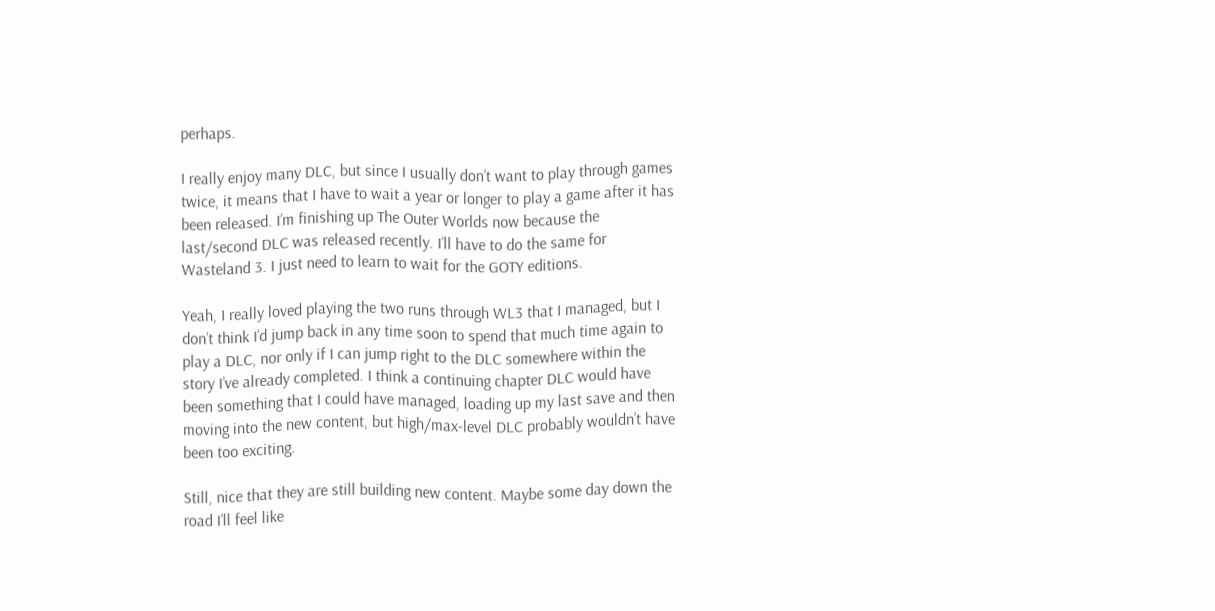perhaps.

I really enjoy many DLC, but since I usually don’t want to play through games twice, it means that I have to wait a year or longer to play a game after it has been released. I’m finishing up The Outer Worlds now because the last/second DLC was released recently. I’ll have to do the same for Wasteland 3. I just need to learn to wait for the GOTY editions.

Yeah, I really loved playing the two runs through WL3 that I managed, but I don’t think I’d jump back in any time soon to spend that much time again to play a DLC, nor only if I can jump right to the DLC somewhere within the story I’ve already completed. I think a continuing chapter DLC would have been something that I could have managed, loading up my last save and then moving into the new content, but high/max-level DLC probably wouldn’t have been too exciting.

Still, nice that they are still building new content. Maybe some day down the road I’ll feel like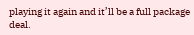playing it again and it’ll be a full package deal.